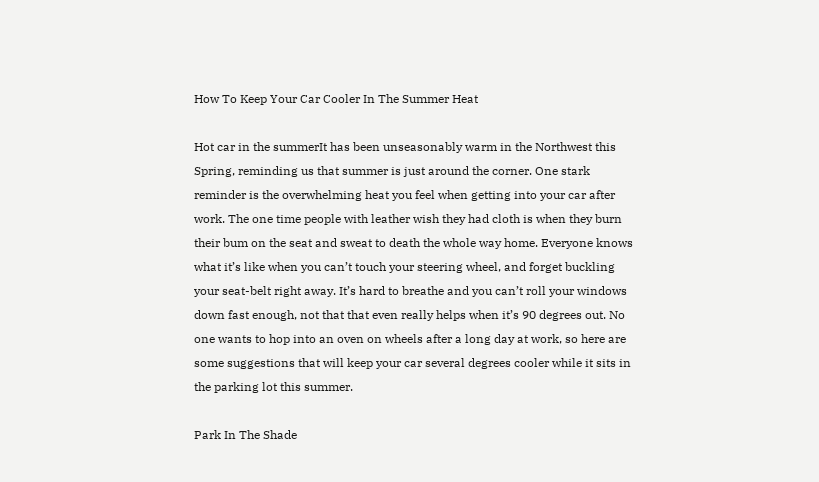How To Keep Your Car Cooler In The Summer Heat

Hot car in the summerIt has been unseasonably warm in the Northwest this Spring, reminding us that summer is just around the corner. One stark reminder is the overwhelming heat you feel when getting into your car after work. The one time people with leather wish they had cloth is when they burn their bum on the seat and sweat to death the whole way home. Everyone knows what it’s like when you can’t touch your steering wheel, and forget buckling your seat-belt right away. It’s hard to breathe and you can’t roll your windows down fast enough, not that that even really helps when it’s 90 degrees out. No one wants to hop into an oven on wheels after a long day at work, so here are some suggestions that will keep your car several degrees cooler while it sits in the parking lot this summer.

Park In The Shade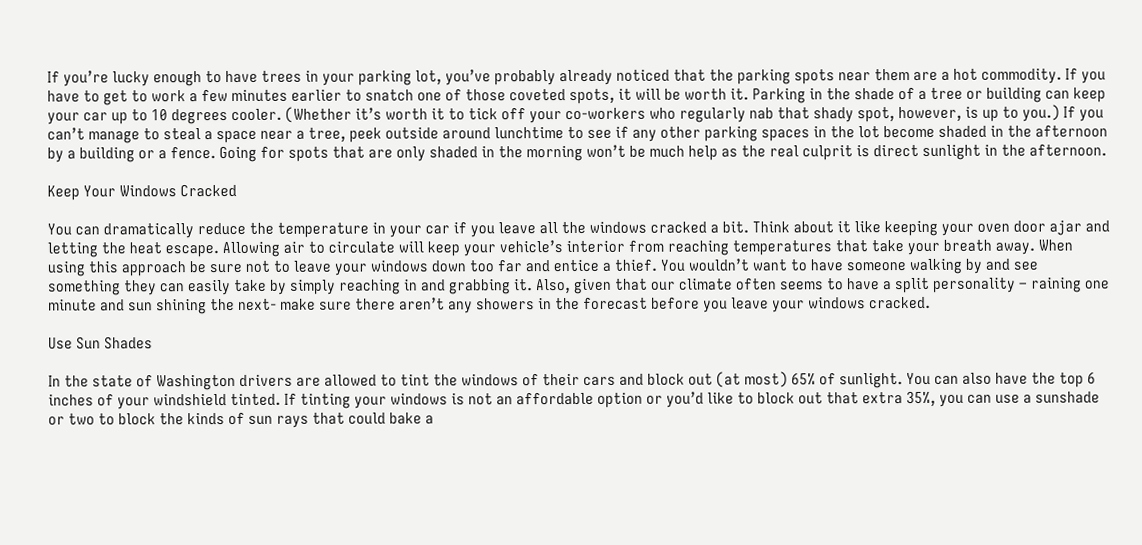If you’re lucky enough to have trees in your parking lot, you’ve probably already noticed that the parking spots near them are a hot commodity. If you have to get to work a few minutes earlier to snatch one of those coveted spots, it will be worth it. Parking in the shade of a tree or building can keep your car up to 10 degrees cooler. (Whether it’s worth it to tick off your co-workers who regularly nab that shady spot, however, is up to you.) If you can’t manage to steal a space near a tree, peek outside around lunchtime to see if any other parking spaces in the lot become shaded in the afternoon by a building or a fence. Going for spots that are only shaded in the morning won’t be much help as the real culprit is direct sunlight in the afternoon.

Keep Your Windows Cracked

You can dramatically reduce the temperature in your car if you leave all the windows cracked a bit. Think about it like keeping your oven door ajar and letting the heat escape. Allowing air to circulate will keep your vehicle’s interior from reaching temperatures that take your breath away. When using this approach be sure not to leave your windows down too far and entice a thief. You wouldn’t want to have someone walking by and see something they can easily take by simply reaching in and grabbing it. Also, given that our climate often seems to have a split personality – raining one minute and sun shining the next- make sure there aren’t any showers in the forecast before you leave your windows cracked.

Use Sun Shades

In the state of Washington drivers are allowed to tint the windows of their cars and block out (at most) 65% of sunlight. You can also have the top 6 inches of your windshield tinted. If tinting your windows is not an affordable option or you’d like to block out that extra 35%, you can use a sunshade or two to block the kinds of sun rays that could bake a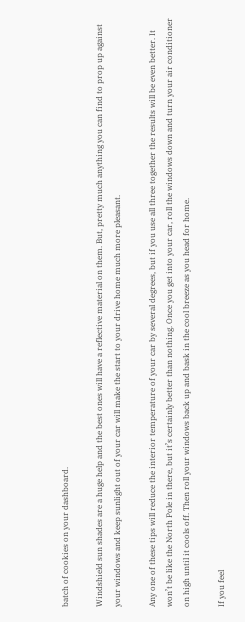batch of cookies on your dashboard.

Windshield sun shades are a huge help and the best ones will have a reflective material on them. But, pretty much anything you can find to prop up against your windows and keep sunlight out of your car will make the start to your drive home much more pleasant.

Any one of these tips will reduce the interior temperature of your car by several degrees, but if you use all three together the results will be even better. It won’t be like the North Pole in there, but it’s certainly better than nothing. Once you get into your car, roll the windows down and turn your air conditioner on high until it cools off. Then roll your windows back up and bask in the cool breeze as you head for home.

If you feel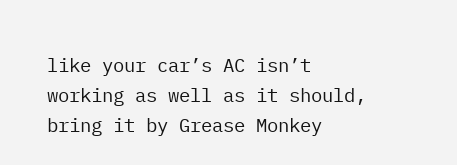like your car’s AC isn’t working as well as it should, bring it by Grease Monkey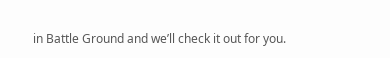in Battle Ground and we’ll check it out for you.